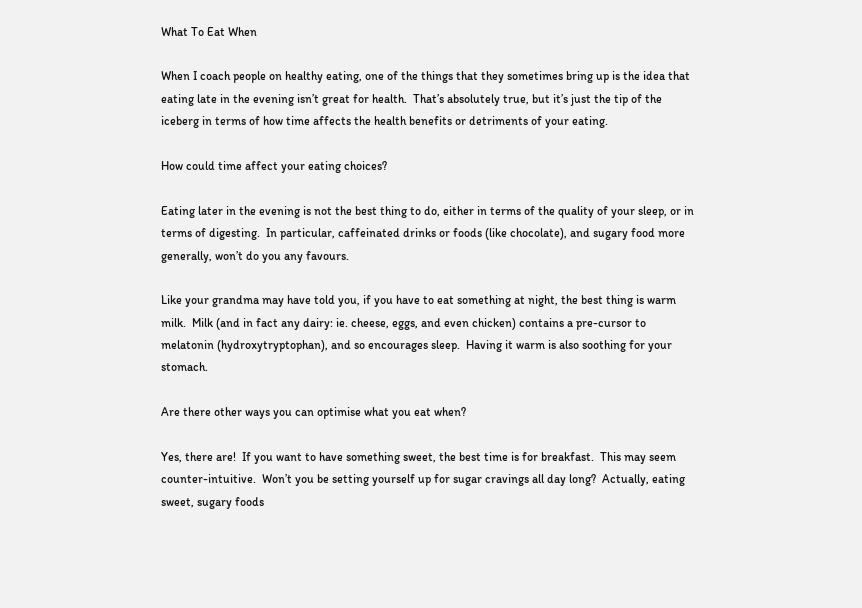What To Eat When

When I coach people on healthy eating, one of the things that they sometimes bring up is the idea that eating late in the evening isn’t great for health.  That’s absolutely true, but it’s just the tip of the iceberg in terms of how time affects the health benefits or detriments of your eating.

How could time affect your eating choices?

Eating later in the evening is not the best thing to do, either in terms of the quality of your sleep, or in terms of digesting.  In particular, caffeinated drinks or foods (like chocolate), and sugary food more generally, won’t do you any favours.

Like your grandma may have told you, if you have to eat something at night, the best thing is warm milk.  Milk (and in fact any dairy: ie. cheese, eggs, and even chicken) contains a pre-cursor to melatonin (hydroxytryptophan), and so encourages sleep.  Having it warm is also soothing for your stomach.

Are there other ways you can optimise what you eat when?

Yes, there are!  If you want to have something sweet, the best time is for breakfast.  This may seem counter-intuitive.  Won’t you be setting yourself up for sugar cravings all day long?  Actually, eating sweet, sugary foods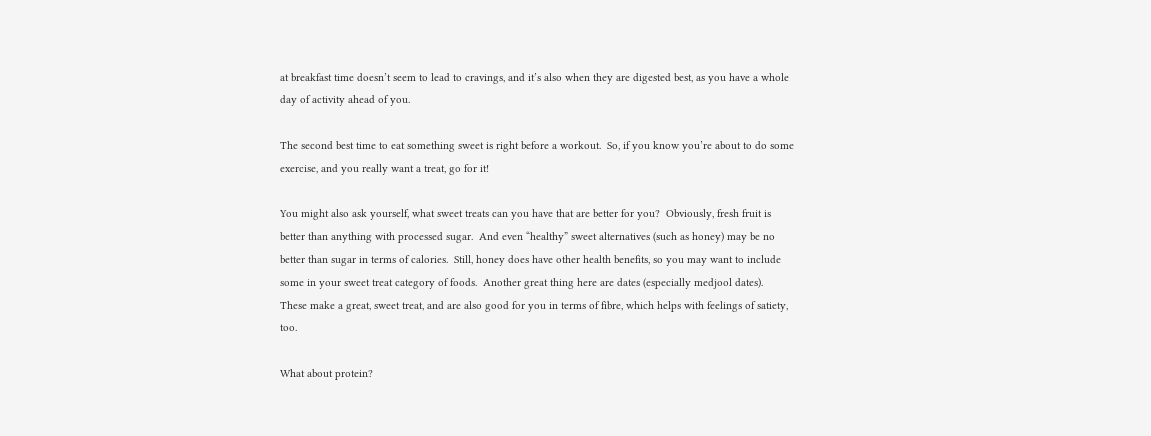at breakfast time doesn’t seem to lead to cravings, and it’s also when they are digested best, as you have a whole day of activity ahead of you.

The second best time to eat something sweet is right before a workout.  So, if you know you’re about to do some exercise, and you really want a treat, go for it!

You might also ask yourself, what sweet treats can you have that are better for you?  Obviously, fresh fruit is better than anything with processed sugar.  And even “healthy” sweet alternatives (such as honey) may be no better than sugar in terms of calories.  Still, honey does have other health benefits, so you may want to include some in your sweet treat category of foods.  Another great thing here are dates (especially medjool dates).  These make a great, sweet treat, and are also good for you in terms of fibre, which helps with feelings of satiety, too.

What about protein?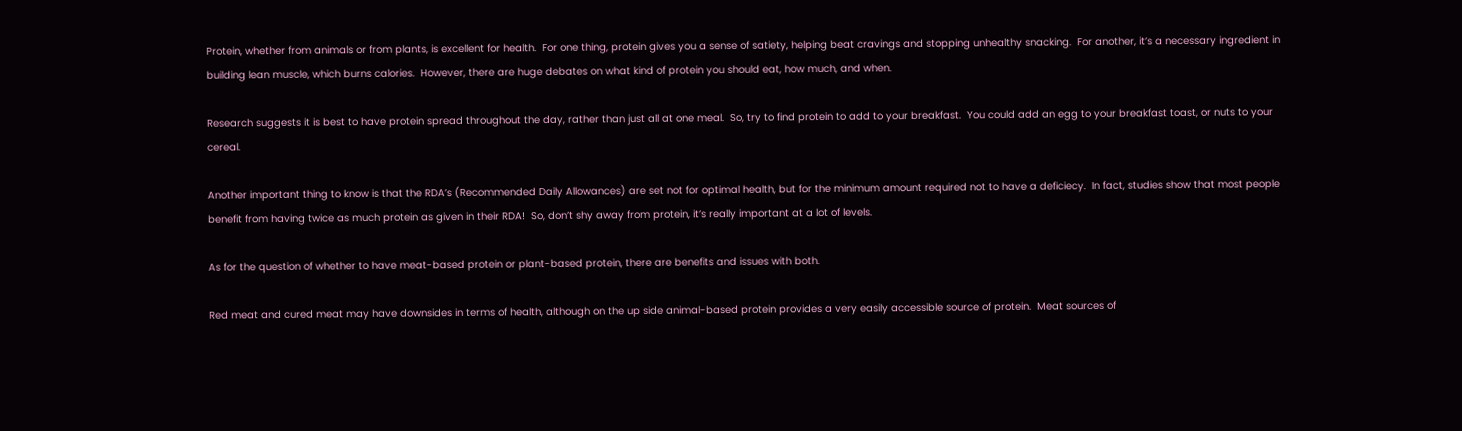Protein, whether from animals or from plants, is excellent for health.  For one thing, protein gives you a sense of satiety, helping beat cravings and stopping unhealthy snacking.  For another, it’s a necessary ingredient in building lean muscle, which burns calories.  However, there are huge debates on what kind of protein you should eat, how much, and when.

Research suggests it is best to have protein spread throughout the day, rather than just all at one meal.  So, try to find protein to add to your breakfast.  You could add an egg to your breakfast toast, or nuts to your cereal.

Another important thing to know is that the RDA’s (Recommended Daily Allowances) are set not for optimal health, but for the minimum amount required not to have a deficiecy.  In fact, studies show that most people benefit from having twice as much protein as given in their RDA!  So, don’t shy away from protein, it’s really important at a lot of levels.

As for the question of whether to have meat-based protein or plant-based protein, there are benefits and issues with both.

Red meat and cured meat may have downsides in terms of health, although on the up side animal-based protein provides a very easily accessible source of protein.  Meat sources of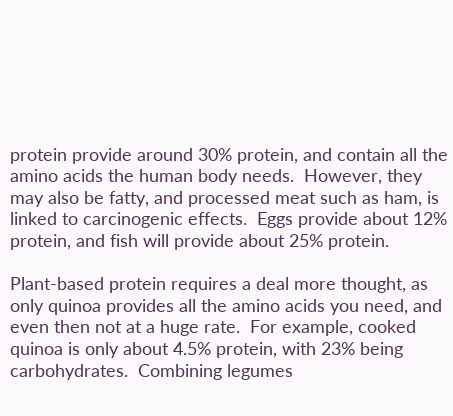protein provide around 30% protein, and contain all the amino acids the human body needs.  However, they may also be fatty, and processed meat such as ham, is linked to carcinogenic effects.  Eggs provide about 12% protein, and fish will provide about 25% protein.

Plant-based protein requires a deal more thought, as only quinoa provides all the amino acids you need, and even then not at a huge rate.  For example, cooked quinoa is only about 4.5% protein, with 23% being carbohydrates.  Combining legumes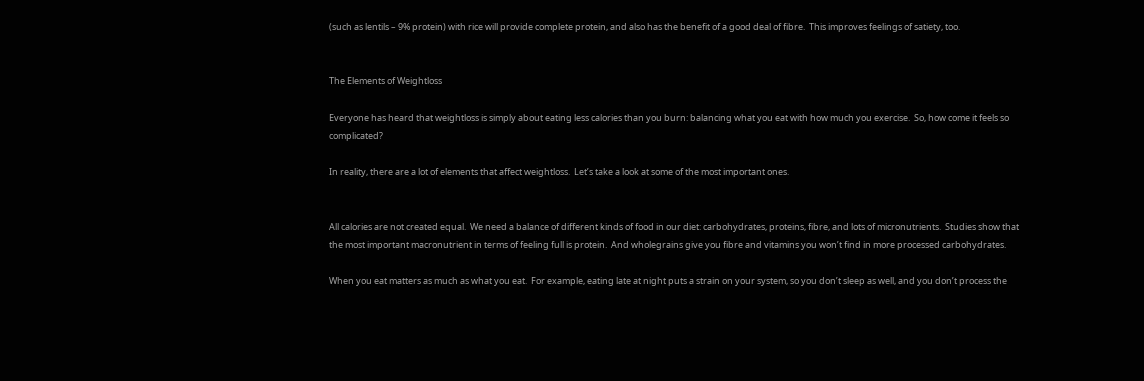(such as lentils – 9% protein) with rice will provide complete protein, and also has the benefit of a good deal of fibre.  This improves feelings of satiety, too.


The Elements of Weightloss

Everyone has heard that weightloss is simply about eating less calories than you burn: balancing what you eat with how much you exercise.  So, how come it feels so complicated?

In reality, there are a lot of elements that affect weightloss.  Let’s take a look at some of the most important ones.


All calories are not created equal.  We need a balance of different kinds of food in our diet: carbohydrates, proteins, fibre, and lots of micronutrients.  Studies show that the most important macronutrient in terms of feeling full is protein.  And wholegrains give you fibre and vitamins you won’t find in more processed carbohydrates.

When you eat matters as much as what you eat.  For example, eating late at night puts a strain on your system, so you don’t sleep as well, and you don’t process the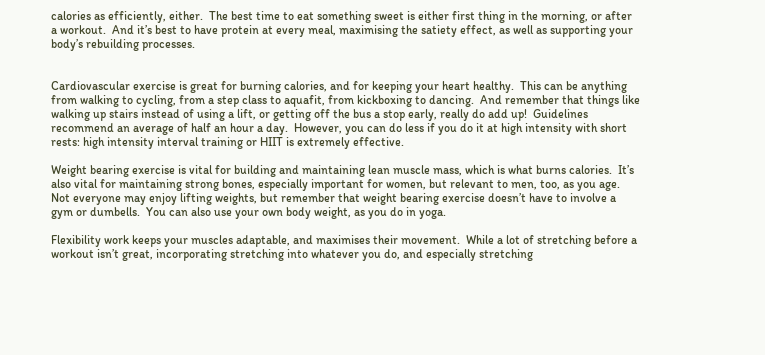calories as efficiently, either.  The best time to eat something sweet is either first thing in the morning, or after a workout.  And it’s best to have protein at every meal, maximising the satiety effect, as well as supporting your body’s rebuilding processes.


Cardiovascular exercise is great for burning calories, and for keeping your heart healthy.  This can be anything from walking to cycling, from a step class to aquafit, from kickboxing to dancing.  And remember that things like walking up stairs instead of using a lift, or getting off the bus a stop early, really do add up!  Guidelines recommend an average of half an hour a day.  However, you can do less if you do it at high intensity with short rests: high intensity interval training or HIIT is extremely effective.

Weight bearing exercise is vital for building and maintaining lean muscle mass, which is what burns calories.  It’s also vital for maintaining strong bones, especially important for women, but relevant to men, too, as you age.  Not everyone may enjoy lifting weights, but remember that weight bearing exercise doesn’t have to involve a gym or dumbells.  You can also use your own body weight, as you do in yoga.

Flexibility work keeps your muscles adaptable, and maximises their movement.  While a lot of stretching before a workout isn’t great, incorporating stretching into whatever you do, and especially stretching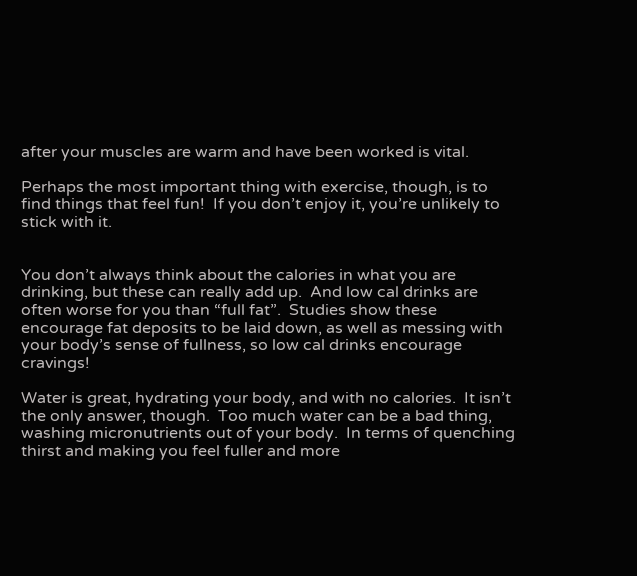after your muscles are warm and have been worked is vital.

Perhaps the most important thing with exercise, though, is to find things that feel fun!  If you don’t enjoy it, you’re unlikely to stick with it.


You don’t always think about the calories in what you are drinking, but these can really add up.  And low cal drinks are often worse for you than “full fat”.  Studies show these encourage fat deposits to be laid down, as well as messing with your body’s sense of fullness, so low cal drinks encourage cravings!

Water is great, hydrating your body, and with no calories.  It isn’t the only answer, though.  Too much water can be a bad thing, washing micronutrients out of your body.  In terms of quenching thirst and making you feel fuller and more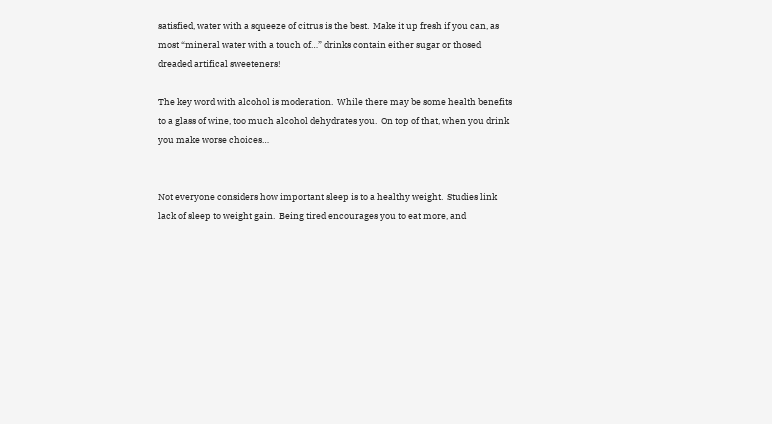satisfied, water with a squeeze of citrus is the best.  Make it up fresh if you can, as most “mineral water with a touch of…” drinks contain either sugar or thosed dreaded artifical sweeteners!

The key word with alcohol is moderation.  While there may be some health benefits to a glass of wine, too much alcohol dehydrates you.  On top of that, when you drink you make worse choices…


Not everyone considers how important sleep is to a healthy weight.  Studies link lack of sleep to weight gain.  Being tired encourages you to eat more, and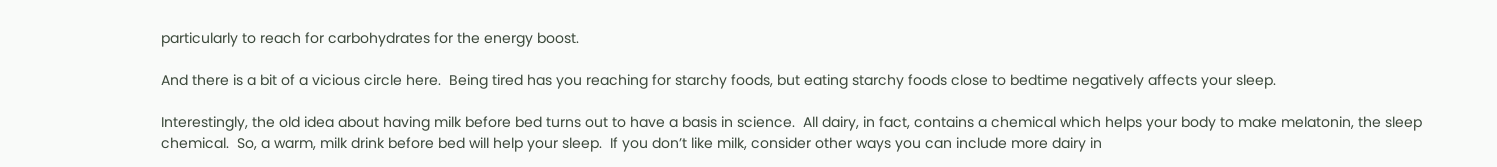particularly to reach for carbohydrates for the energy boost.

And there is a bit of a vicious circle here.  Being tired has you reaching for starchy foods, but eating starchy foods close to bedtime negatively affects your sleep.

Interestingly, the old idea about having milk before bed turns out to have a basis in science.  All dairy, in fact, contains a chemical which helps your body to make melatonin, the sleep chemical.  So, a warm, milk drink before bed will help your sleep.  If you don’t like milk, consider other ways you can include more dairy in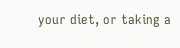your diet, or taking a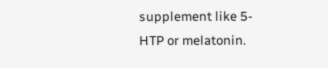supplement like 5-HTP or melatonin.